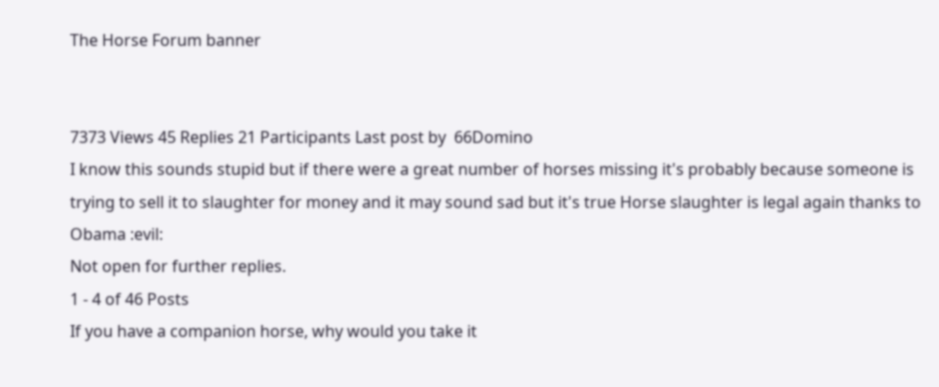The Horse Forum banner


7373 Views 45 Replies 21 Participants Last post by  66Domino
I know this sounds stupid but if there were a great number of horses missing it's probably because someone is trying to sell it to slaughter for money and it may sound sad but it's true Horse slaughter is legal again thanks to Obama :evil:
Not open for further replies.
1 - 4 of 46 Posts
If you have a companion horse, why would you take it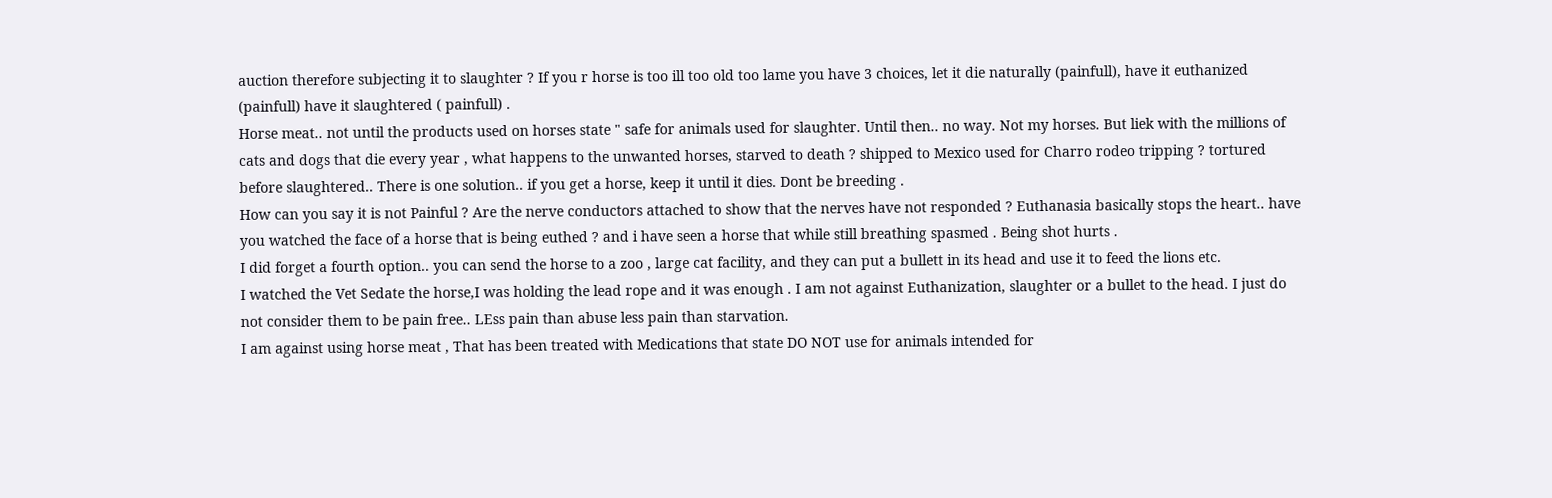auction therefore subjecting it to slaughter ? If you r horse is too ill too old too lame you have 3 choices, let it die naturally (painfull), have it euthanized (painfull) have it slaughtered ( painfull) .
Horse meat.. not until the products used on horses state " safe for animals used for slaughter. Until then.. no way. Not my horses. But liek with the millions of cats and dogs that die every year , what happens to the unwanted horses, starved to death ? shipped to Mexico used for Charro rodeo tripping ? tortured before slaughtered.. There is one solution.. if you get a horse, keep it until it dies. Dont be breeding .
How can you say it is not Painful ? Are the nerve conductors attached to show that the nerves have not responded ? Euthanasia basically stops the heart.. have you watched the face of a horse that is being euthed ? and i have seen a horse that while still breathing spasmed . Being shot hurts .
I did forget a fourth option.. you can send the horse to a zoo , large cat facility, and they can put a bullett in its head and use it to feed the lions etc.
I watched the Vet Sedate the horse,I was holding the lead rope and it was enough . I am not against Euthanization, slaughter or a bullet to the head. I just do not consider them to be pain free.. LEss pain than abuse less pain than starvation.
I am against using horse meat , That has been treated with Medications that state DO NOT use for animals intended for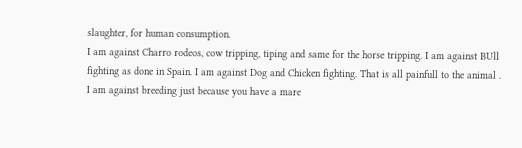slaughter, for human consumption.
I am against Charro rodeos, cow tripping, tiping and same for the horse tripping. I am against BUll fighting as done in Spain. I am against Dog and Chicken fighting. That is all painfull to the animal . I am against breeding just because you have a mare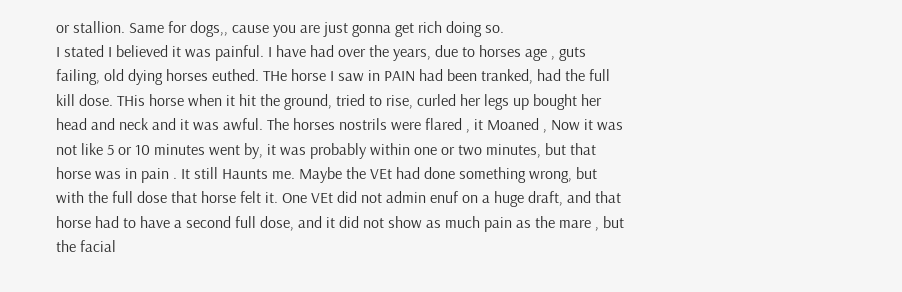or stallion. Same for dogs,, cause you are just gonna get rich doing so.
I stated I believed it was painful. I have had over the years, due to horses age , guts failing, old dying horses euthed. THe horse I saw in PAIN had been tranked, had the full kill dose. THis horse when it hit the ground, tried to rise, curled her legs up bought her head and neck and it was awful. The horses nostrils were flared , it Moaned , Now it was not like 5 or 10 minutes went by, it was probably within one or two minutes, but that horse was in pain . It still Haunts me. Maybe the VEt had done something wrong, but with the full dose that horse felt it. One VEt did not admin enuf on a huge draft, and that horse had to have a second full dose, and it did not show as much pain as the mare , but the facial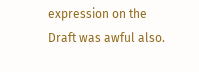expression on the Draft was awful also.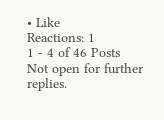• Like
Reactions: 1
1 - 4 of 46 Posts
Not open for further replies.